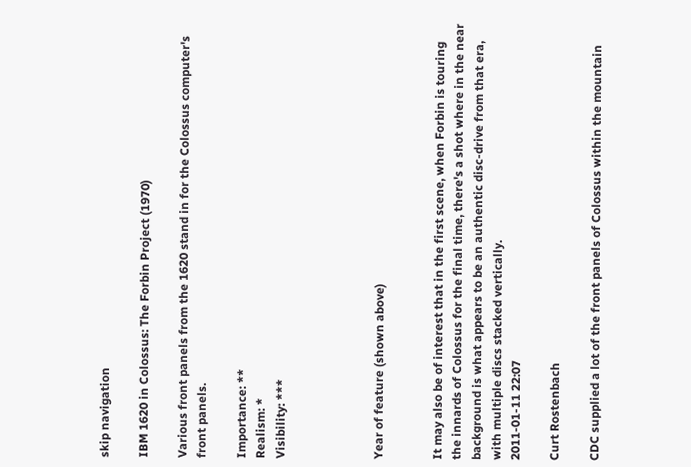skip navigation

IBM 1620 in Colossus: The Forbin Project (1970)

Various front panels from the 1620 stand in for the Colossus computer's front panels.

Importance: **
Realism: *
Visibility: ***




Year of feature (shown above)


It may also be of interest that in the first scene, when Forbin is touring the innards of Colossus for the final time, there's a shot where in the near background is what appears to be an authentic disc-drive from that era, with multiple discs stacked vertically.
2011-01-11 22:07

Curt Rostenbach

CDC supplied a lot of the front panels of Colossus within the mountain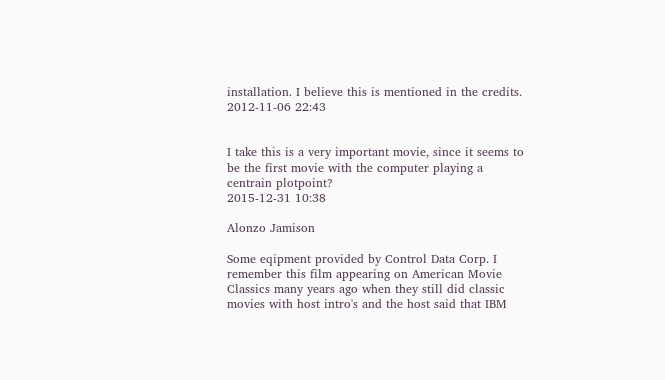installation. I believe this is mentioned in the credits.
2012-11-06 22:43


I take this is a very important movie, since it seems to be the first movie with the computer playing a centrain plotpoint?
2015-12-31 10:38

Alonzo Jamison

Some eqipment provided by Control Data Corp. I remember this film appearing on American Movie Classics many years ago when they still did classic movies with host intro's and the host said that IBM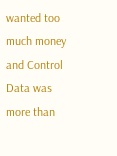wanted too much money and Control Data was more than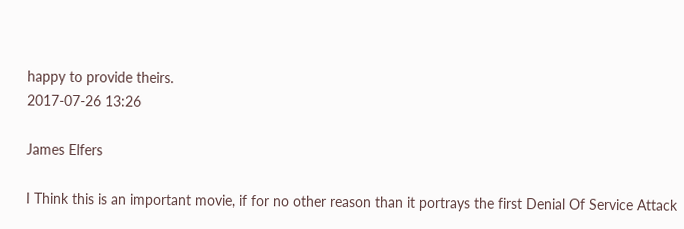happy to provide theirs.
2017-07-26 13:26

James Elfers

I Think this is an important movie, if for no other reason than it portrays the first Denial Of Service Attack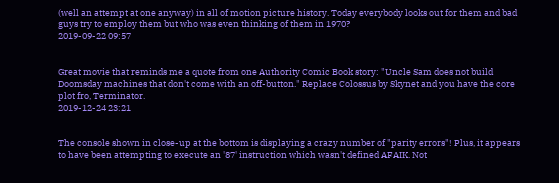(well an attempt at one anyway) in all of motion picture history. Today everybody looks out for them and bad guys try to employ them but who was even thinking of them in 1970?
2019-09-22 09:57


Great movie that reminds me a quote from one Authority Comic Book story: "Uncle Sam does not build Doomsday machines that don't come with an off-button." Replace Colossus by Skynet and you have the core plot fro, Terminator.
2019-12-24 23:21


The console shown in close-up at the bottom is displaying a crazy number of "parity errors"! Plus, it appears to have been attempting to execute an '87' instruction which wasn't defined AFAIK. Not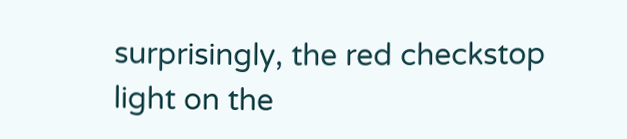surprisingly, the red checkstop light on the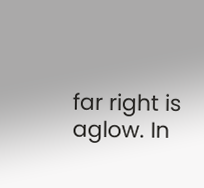far right is aglow. In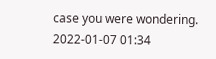case you were wondering.
2022-01-07 01:34